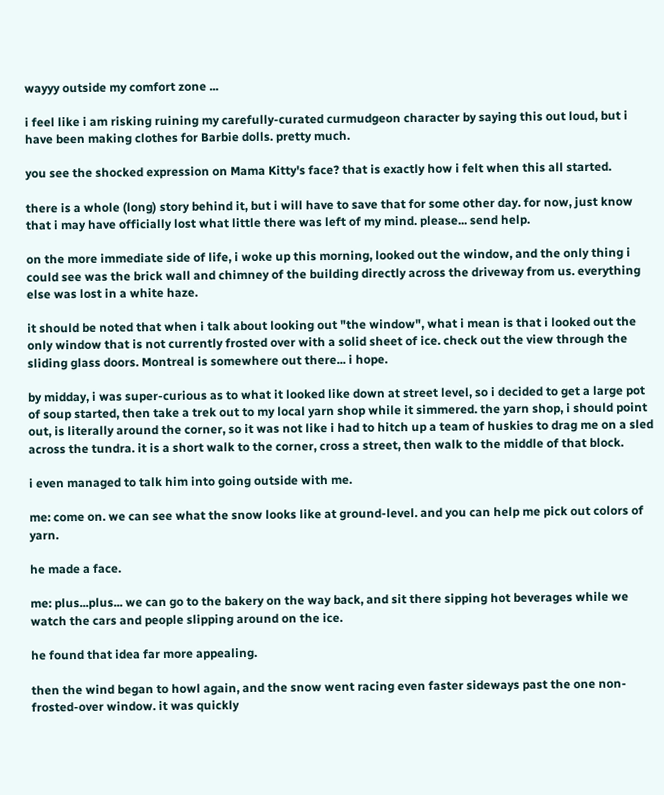wayyy outside my comfort zone ...

i feel like i am risking ruining my carefully-curated curmudgeon character by saying this out loud, but i have been making clothes for Barbie dolls. pretty much.

you see the shocked expression on Mama Kitty's face? that is exactly how i felt when this all started.

there is a whole (long) story behind it, but i will have to save that for some other day. for now, just know that i may have officially lost what little there was left of my mind. please... send help.

on the more immediate side of life, i woke up this morning, looked out the window, and the only thing i could see was the brick wall and chimney of the building directly across the driveway from us. everything else was lost in a white haze.

it should be noted that when i talk about looking out "the window", what i mean is that i looked out the only window that is not currently frosted over with a solid sheet of ice. check out the view through the sliding glass doors. Montreal is somewhere out there... i hope.

by midday, i was super-curious as to what it looked like down at street level, so i decided to get a large pot of soup started, then take a trek out to my local yarn shop while it simmered. the yarn shop, i should point out, is literally around the corner, so it was not like i had to hitch up a team of huskies to drag me on a sled across the tundra. it is a short walk to the corner, cross a street, then walk to the middle of that block.

i even managed to talk him into going outside with me.

me: come on. we can see what the snow looks like at ground-level. and you can help me pick out colors of yarn.

he made a face.

me: plus...plus... we can go to the bakery on the way back, and sit there sipping hot beverages while we watch the cars and people slipping around on the ice.

he found that idea far more appealing.

then the wind began to howl again, and the snow went racing even faster sideways past the one non-frosted-over window. it was quickly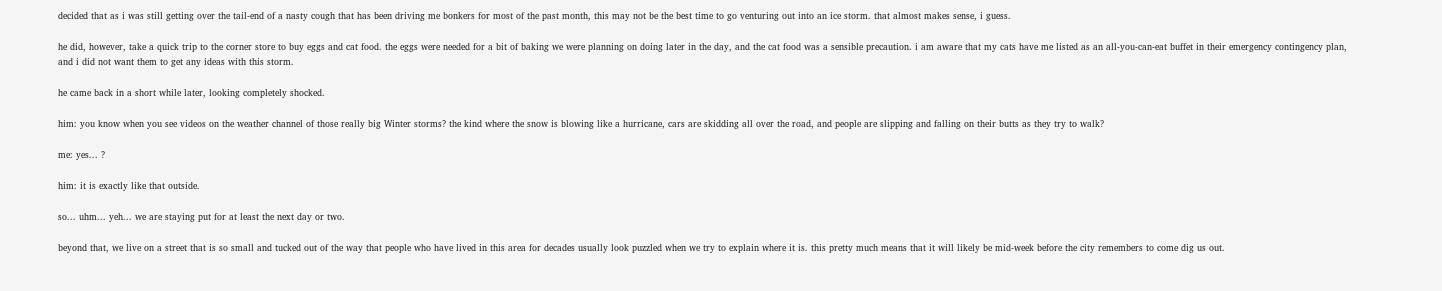decided that as i was still getting over the tail-end of a nasty cough that has been driving me bonkers for most of the past month, this may not be the best time to go venturing out into an ice storm. that almost makes sense, i guess.

he did, however, take a quick trip to the corner store to buy eggs and cat food. the eggs were needed for a bit of baking we were planning on doing later in the day, and the cat food was a sensible precaution. i am aware that my cats have me listed as an all-you-can-eat buffet in their emergency contingency plan, and i did not want them to get any ideas with this storm.

he came back in a short while later, looking completely shocked.

him: you know when you see videos on the weather channel of those really big Winter storms? the kind where the snow is blowing like a hurricane, cars are skidding all over the road, and people are slipping and falling on their butts as they try to walk?

me: yes... ?

him: it is exactly like that outside.

so... uhm... yeh... we are staying put for at least the next day or two.

beyond that, we live on a street that is so small and tucked out of the way that people who have lived in this area for decades usually look puzzled when we try to explain where it is. this pretty much means that it will likely be mid-week before the city remembers to come dig us out.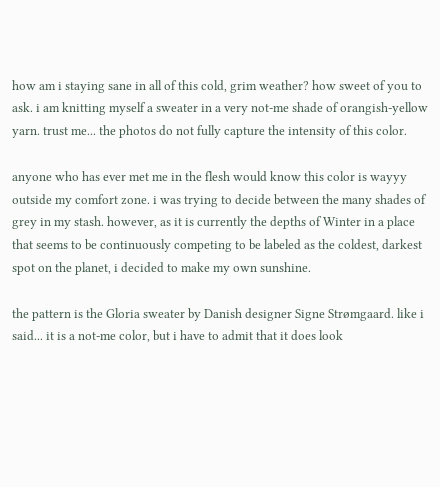how am i staying sane in all of this cold, grim weather? how sweet of you to ask. i am knitting myself a sweater in a very not-me shade of orangish-yellow yarn. trust me... the photos do not fully capture the intensity of this color.

anyone who has ever met me in the flesh would know this color is wayyy outside my comfort zone. i was trying to decide between the many shades of grey in my stash. however, as it is currently the depths of Winter in a place that seems to be continuously competing to be labeled as the coldest, darkest spot on the planet, i decided to make my own sunshine.

the pattern is the Gloria sweater by Danish designer Signe Strømgaard. like i said... it is a not-me color, but i have to admit that it does look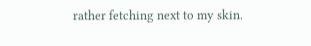rather fetching next to my skin.